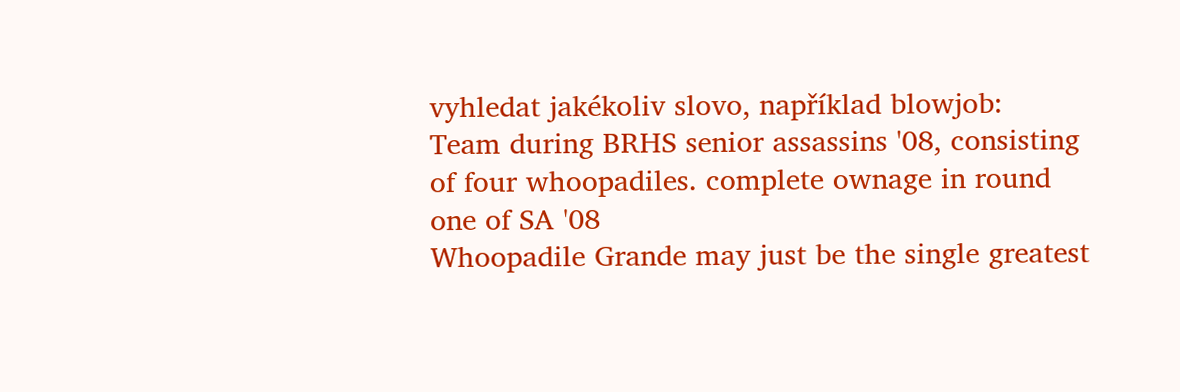vyhledat jakékoliv slovo, například blowjob:
Team during BRHS senior assassins '08, consisting of four whoopadiles. complete ownage in round one of SA '08
Whoopadile Grande may just be the single greatest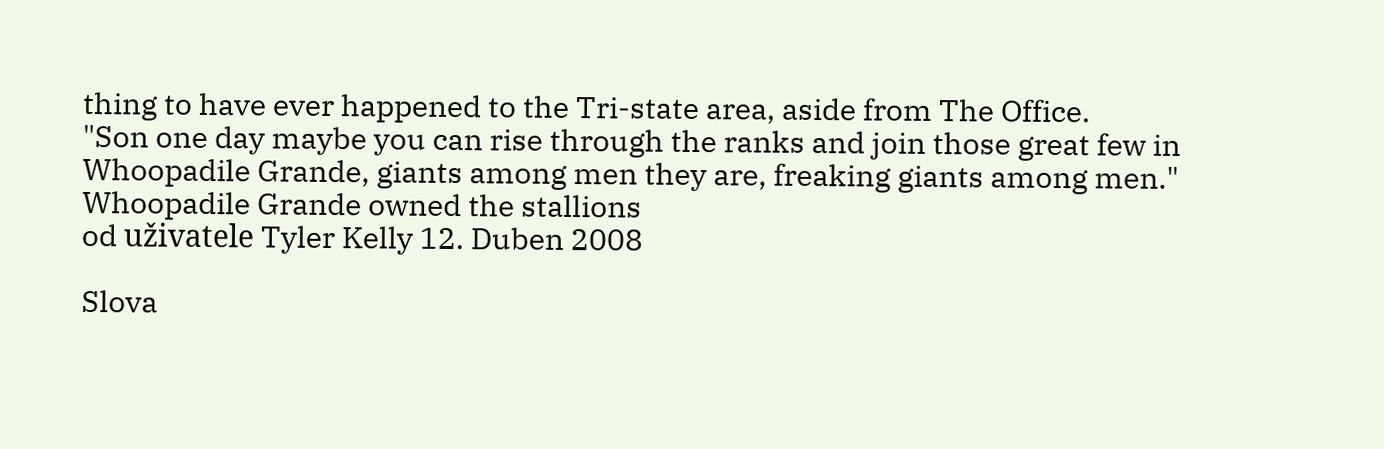thing to have ever happened to the Tri-state area, aside from The Office.
"Son one day maybe you can rise through the ranks and join those great few in Whoopadile Grande, giants among men they are, freaking giants among men."
Whoopadile Grande owned the stallions
od uživatele Tyler Kelly 12. Duben 2008

Slova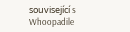související s Whoopadile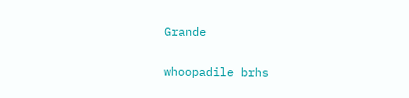Grande

whoopadile brhs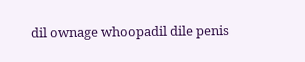dil ownage whoopadil dile penis